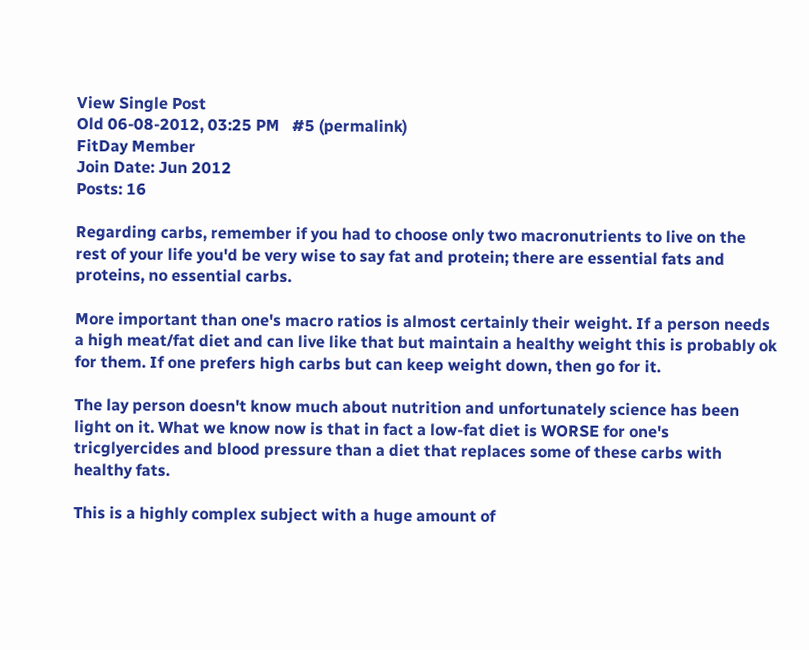View Single Post
Old 06-08-2012, 03:25 PM   #5 (permalink)
FitDay Member
Join Date: Jun 2012
Posts: 16

Regarding carbs, remember if you had to choose only two macronutrients to live on the rest of your life you'd be very wise to say fat and protein; there are essential fats and proteins, no essential carbs.

More important than one's macro ratios is almost certainly their weight. If a person needs a high meat/fat diet and can live like that but maintain a healthy weight this is probably ok for them. If one prefers high carbs but can keep weight down, then go for it.

The lay person doesn't know much about nutrition and unfortunately science has been light on it. What we know now is that in fact a low-fat diet is WORSE for one's tricglyercides and blood pressure than a diet that replaces some of these carbs with healthy fats.

This is a highly complex subject with a huge amount of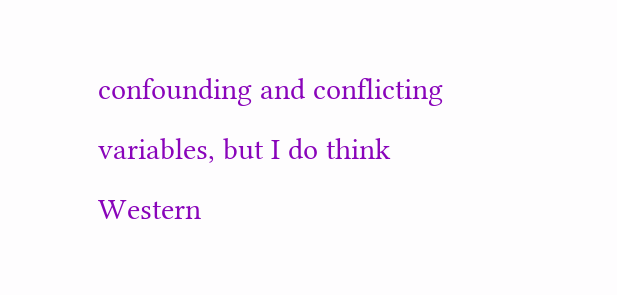confounding and conflicting variables, but I do think Western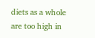diets as a whole are too high in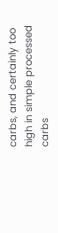carbs, and certainly too high in simple processed carbs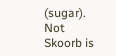(sugar). Not
Skoorb is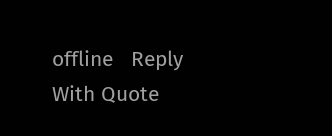offline   Reply With Quote